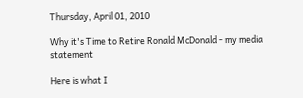Thursday, April 01, 2010

Why it's Time to Retire Ronald McDonald - my media statement

Here is what I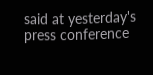said at yesterday's press conference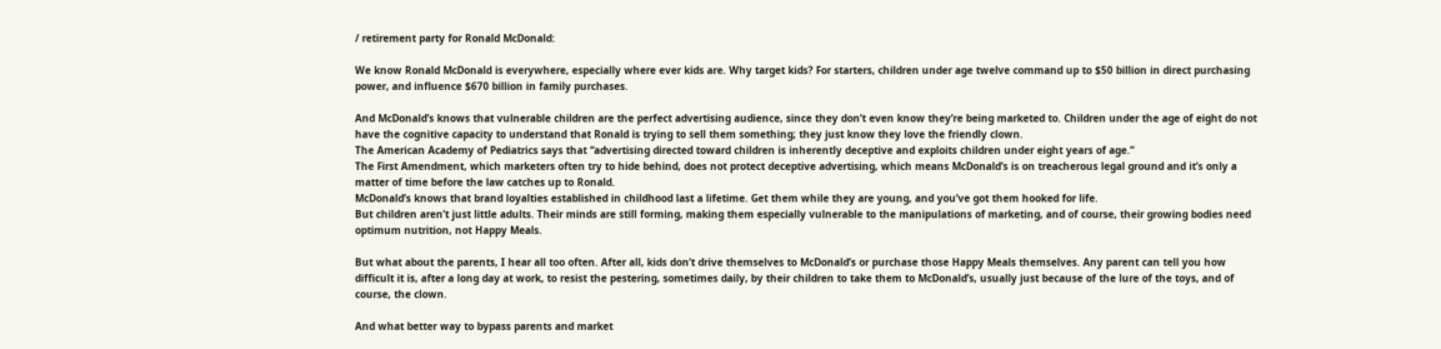/ retirement party for Ronald McDonald:

We know Ronald McDonald is everywhere, especially where ever kids are. Why target kids? For starters, children under age twelve command up to $50 billion in direct purchasing power, and influence $670 billion in family purchases.

And McDonald’s knows that vulnerable children are the perfect advertising audience, since they don’t even know they’re being marketed to. Children under the age of eight do not have the cognitive capacity to understand that Ronald is trying to sell them something; they just know they love the friendly clown.
The American Academy of Pediatrics says that “advertising directed toward children is inherently deceptive and exploits children under eight years of age.”
The First Amendment, which marketers often try to hide behind, does not protect deceptive advertising, which means McDonald’s is on treacherous legal ground and it’s only a matter of time before the law catches up to Ronald.
McDonald’s knows that brand loyalties established in childhood last a lifetime. Get them while they are young, and you’ve got them hooked for life.
But children aren’t just little adults. Their minds are still forming, making them especially vulnerable to the manipulations of marketing, and of course, their growing bodies need optimum nutrition, not Happy Meals.

But what about the parents, I hear all too often. After all, kids don’t drive themselves to McDonald’s or purchase those Happy Meals themselves. Any parent can tell you how difficult it is, after a long day at work, to resist the pestering, sometimes daily, by their children to take them to McDonald’s, usually just because of the lure of the toys, and of course, the clown.

And what better way to bypass parents and market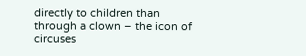directly to children than through a clown – the icon of circuses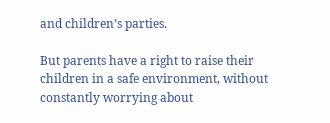and children’s parties.

But parents have a right to raise their children in a safe environment, without constantly worrying about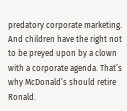predatory corporate marketing. And children have the right not to be preyed upon by a clown with a corporate agenda. That’s why McDonald’s should retire Ronald.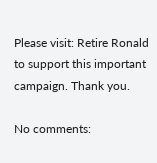Please visit: Retire Ronald to support this important campaign. Thank you.

No comments: